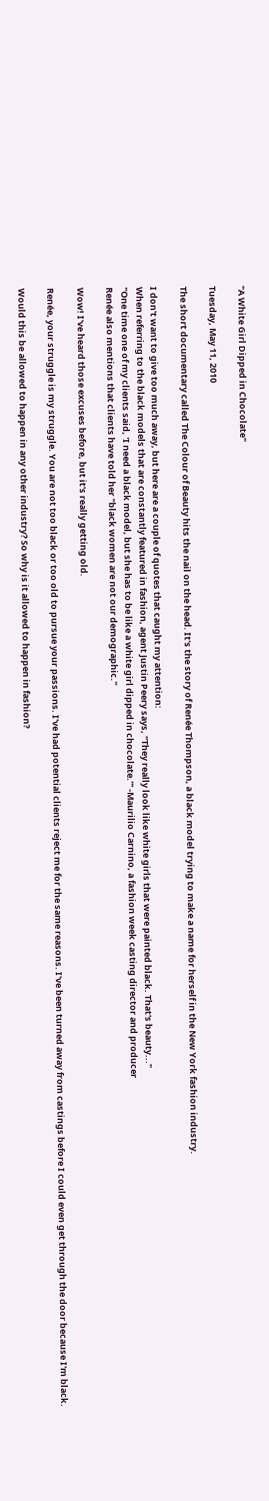"A White Girl Dipped in Chocolate"

Tuesday, May 11, 2010

The short documentary called The Colour of Beauty hits the nail on the head. It's the story of Renée Thompson, a black model trying to make a name for herself in the New York fashion industry.

I don't want to give too much away, but here are a couple of quotes that caught my attention:
When referring to the black models that are constantly featured in fashion, agent Justin Peery says, "They really look like white girls that were painted black. That's beauty..."
"One time one of my clients said, 'I need a black model, but she has to be like a white girl dipped in chocolate.'" -Maurilio Carnino, a fashion week casting director and producer
Renée also mentions that clients have told her "black women are not our demographic."

Wow! I've heard those excuses before, but it's really getting old.

Renée, your struggle is my struggle. You are not too black or too old to pursue your passions. I've had potential clients reject me for the same reasons. I've been turned away from castings before I could even get through the door because I'm black.

Would this be allowed to happen in any other industry? So why is it allowed to happen in fashion?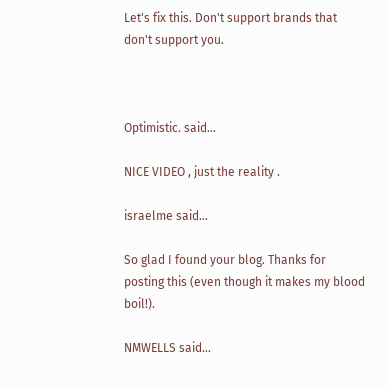Let's fix this. Don't support brands that don't support you.



Optimistic. said...

NICE VIDEO , just the reality .

israelme said...

So glad I found your blog. Thanks for posting this (even though it makes my blood boil!).

NMWELLS said...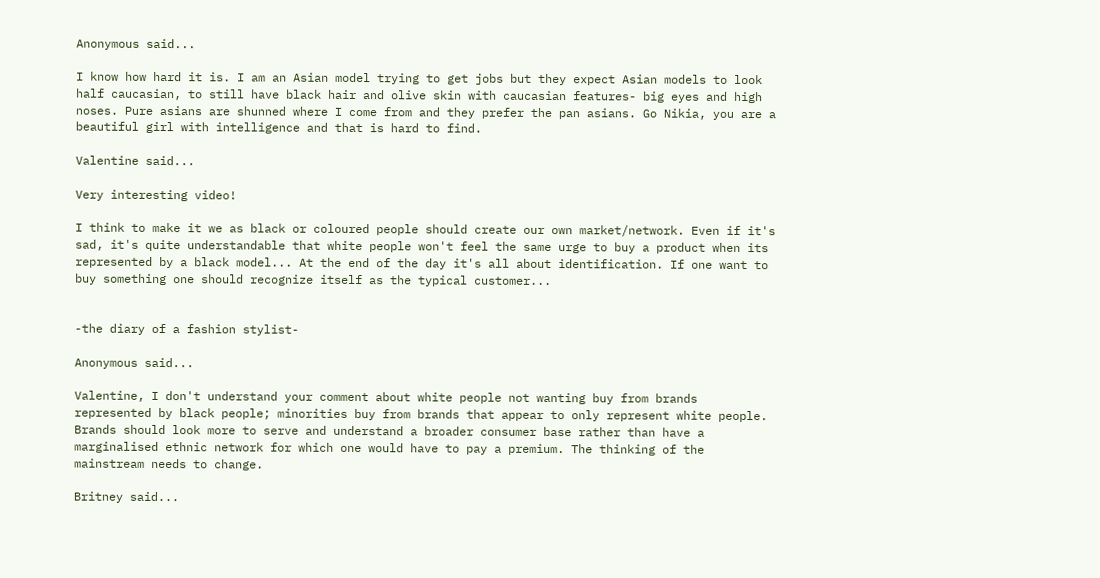Anonymous said...

I know how hard it is. I am an Asian model trying to get jobs but they expect Asian models to look half caucasian, to still have black hair and olive skin with caucasian features- big eyes and high noses. Pure asians are shunned where I come from and they prefer the pan asians. Go Nikia, you are a beautiful girl with intelligence and that is hard to find.

Valentine said...

Very interesting video!

I think to make it we as black or coloured people should create our own market/network. Even if it's sad, it's quite understandable that white people won't feel the same urge to buy a product when its represented by a black model... At the end of the day it's all about identification. If one want to buy something one should recognize itself as the typical customer...


-the diary of a fashion stylist-

Anonymous said...

Valentine, I don't understand your comment about white people not wanting buy from brands represented by black people; minorities buy from brands that appear to only represent white people. Brands should look more to serve and understand a broader consumer base rather than have a marginalised ethnic network for which one would have to pay a premium. The thinking of the mainstream needs to change.

Britney said...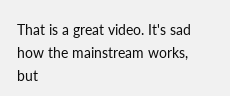That is a great video. It's sad how the mainstream works, but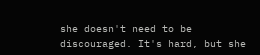she doesn't need to be discouraged. It's hard, but she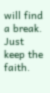will find a break. Just keep the faith.